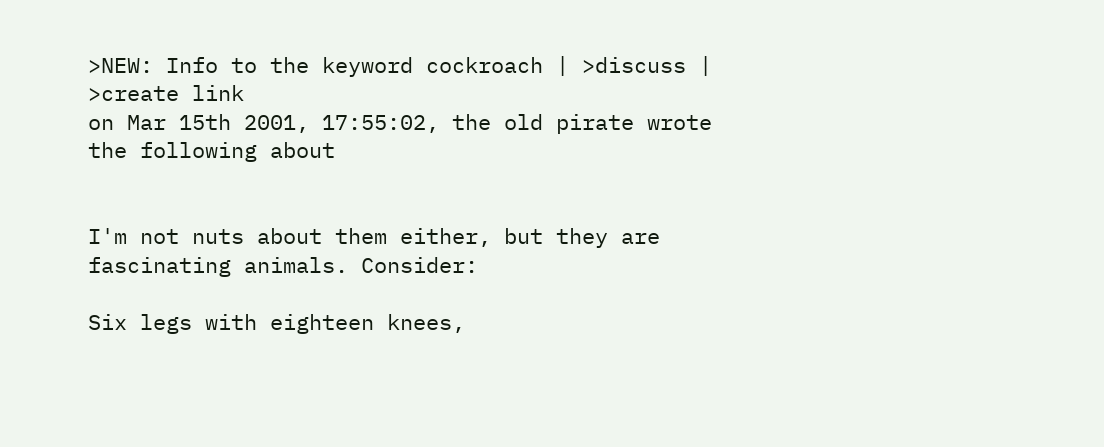>NEW: Info to the keyword cockroach | >discuss | >create link
on Mar 15th 2001, 17:55:02, the old pirate wrote the following about


I'm not nuts about them either, but they are fascinating animals. Consider:

Six legs with eighteen knees,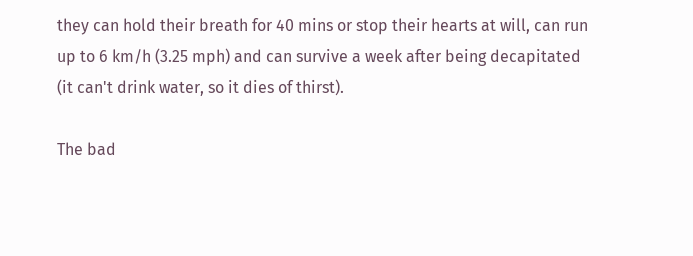they can hold their breath for 40 mins or stop their hearts at will, can run up to 6 km/h (3.25 mph) and can survive a week after being decapitated (it can't drink water, so it dies of thirst).

The bad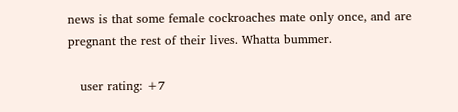news is that some female cockroaches mate only once, and are pregnant the rest of their lives. Whatta bummer.

   user rating: +7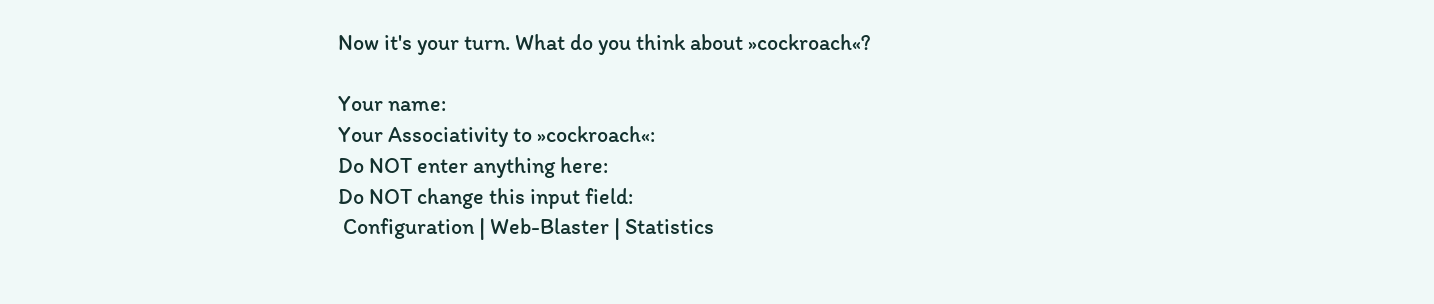Now it's your turn. What do you think about »cockroach«?

Your name:
Your Associativity to »cockroach«:
Do NOT enter anything here:
Do NOT change this input field:
 Configuration | Web-Blaster | Statistics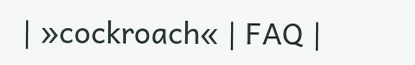| »cockroach« | FAQ |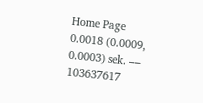Home Page
0.0018 (0.0009, 0.0003) sek. –– 103637617